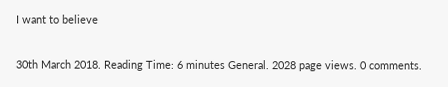I want to believe

30th March 2018. Reading Time: 6 minutes General. 2028 page views. 0 comments.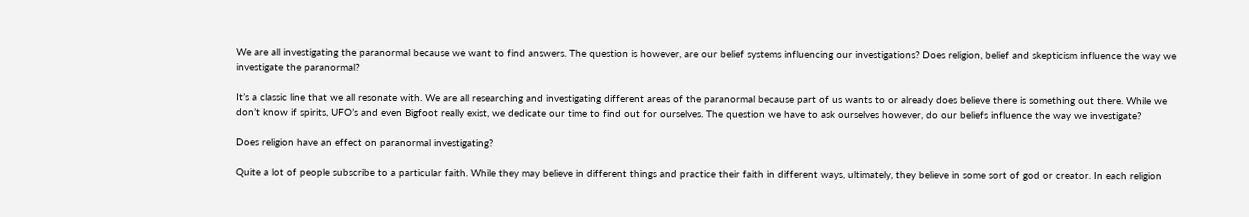We are all investigating the paranormal because we want to find answers. The question is however, are our belief systems influencing our investigations? Does religion, belief and skepticism influence the way we investigate the paranormal?

It’s a classic line that we all resonate with. We are all researching and investigating different areas of the paranormal because part of us wants to or already does believe there is something out there. While we don’t know if spirits, UFO’s and even Bigfoot really exist, we dedicate our time to find out for ourselves. The question we have to ask ourselves however, do our beliefs influence the way we investigate?

Does religion have an effect on paranormal investigating?

Quite a lot of people subscribe to a particular faith. While they may believe in different things and practice their faith in different ways, ultimately, they believe in some sort of god or creator. In each religion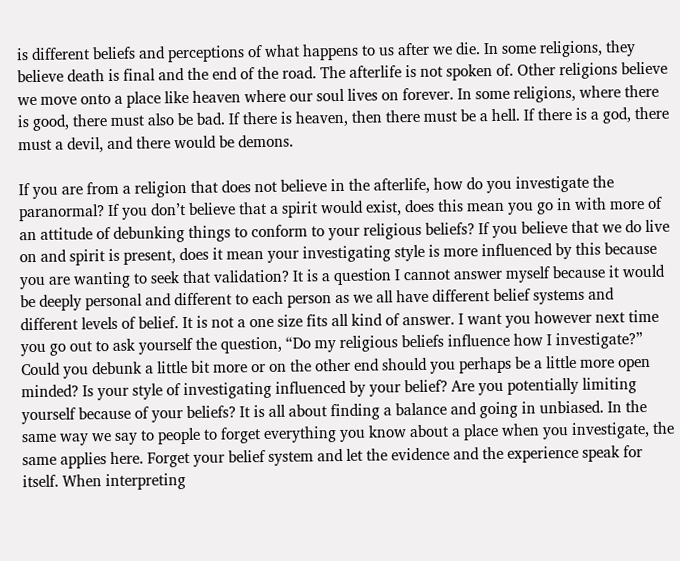is different beliefs and perceptions of what happens to us after we die. In some religions, they believe death is final and the end of the road. The afterlife is not spoken of. Other religions believe we move onto a place like heaven where our soul lives on forever. In some religions, where there is good, there must also be bad. If there is heaven, then there must be a hell. If there is a god, there must a devil, and there would be demons.

If you are from a religion that does not believe in the afterlife, how do you investigate the paranormal? If you don’t believe that a spirit would exist, does this mean you go in with more of an attitude of debunking things to conform to your religious beliefs? If you believe that we do live on and spirit is present, does it mean your investigating style is more influenced by this because you are wanting to seek that validation? It is a question I cannot answer myself because it would be deeply personal and different to each person as we all have different belief systems and different levels of belief. It is not a one size fits all kind of answer. I want you however next time you go out to ask yourself the question, “Do my religious beliefs influence how I investigate?” Could you debunk a little bit more or on the other end should you perhaps be a little more open minded? Is your style of investigating influenced by your belief? Are you potentially limiting yourself because of your beliefs? It is all about finding a balance and going in unbiased. In the same way we say to people to forget everything you know about a place when you investigate, the same applies here. Forget your belief system and let the evidence and the experience speak for itself. When interpreting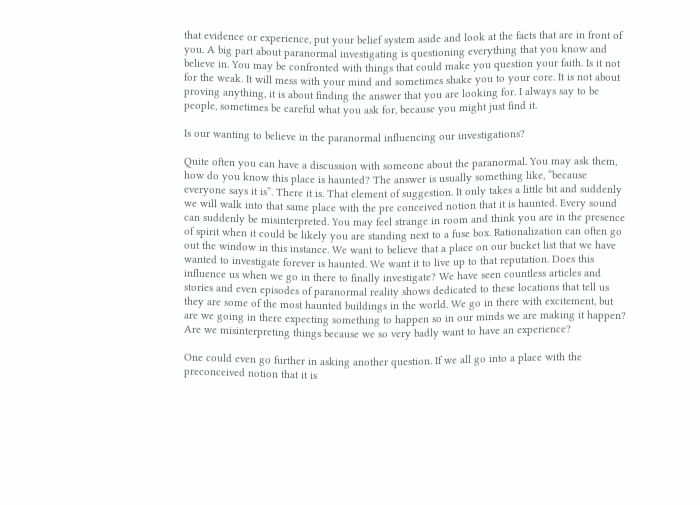that evidence or experience, put your belief system aside and look at the facts that are in front of you. A big part about paranormal investigating is questioning everything that you know and believe in. You may be confronted with things that could make you question your faith. Is it not for the weak. It will mess with your mind and sometimes shake you to your core. It is not about proving anything, it is about finding the answer that you are looking for. I always say to be people, sometimes be careful what you ask for, because you might just find it.

Is our wanting to believe in the paranormal influencing our investigations?

Quite often you can have a discussion with someone about the paranormal. You may ask them, how do you know this place is haunted? The answer is usually something like, “because everyone says it is”. There it is. That element of suggestion. It only takes a little bit and suddenly we will walk into that same place with the pre conceived notion that it is haunted. Every sound can suddenly be misinterpreted. You may feel strange in room and think you are in the presence of spirit when it could be likely you are standing next to a fuse box. Rationalization can often go out the window in this instance. We want to believe that a place on our bucket list that we have wanted to investigate forever is haunted. We want it to live up to that reputation. Does this influence us when we go in there to finally investigate? We have seen countless articles and stories and even episodes of paranormal reality shows dedicated to these locations that tell us they are some of the most haunted buildings in the world. We go in there with excitement, but are we going in there expecting something to happen so in our minds we are making it happen? Are we misinterpreting things because we so very badly want to have an experience?

One could even go further in asking another question. If we all go into a place with the preconceived notion that it is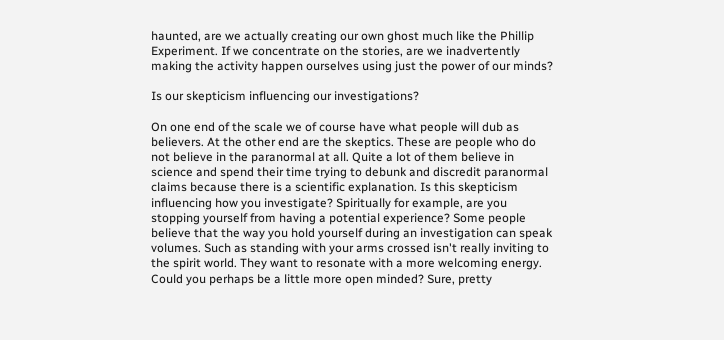haunted, are we actually creating our own ghost much like the Phillip Experiment. If we concentrate on the stories, are we inadvertently making the activity happen ourselves using just the power of our minds?

Is our skepticism influencing our investigations?

On one end of the scale we of course have what people will dub as believers. At the other end are the skeptics. These are people who do not believe in the paranormal at all. Quite a lot of them believe in science and spend their time trying to debunk and discredit paranormal claims because there is a scientific explanation. Is this skepticism influencing how you investigate? Spiritually for example, are you stopping yourself from having a potential experience? Some people believe that the way you hold yourself during an investigation can speak volumes. Such as standing with your arms crossed isn't really inviting to the spirit world. They want to resonate with a more welcoming energy. Could you perhaps be a little more open minded? Sure, pretty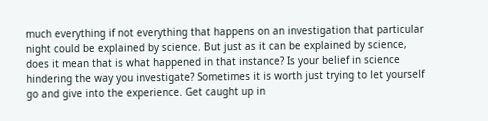much everything if not everything that happens on an investigation that particular night could be explained by science. But just as it can be explained by science, does it mean that is what happened in that instance? Is your belief in science hindering the way you investigate? Sometimes it is worth just trying to let yourself go and give into the experience. Get caught up in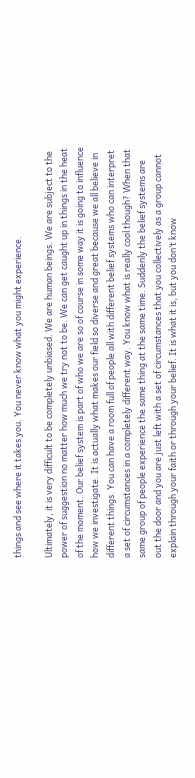things and see where it takes you. You never know what you might experience.

Ultimately, it is very difficult to be completely unbiased. We are human beings. We are subject to the power of suggestion no matter how much we try not to be. We can get caught up in things in the heat of the moment. Our belief system is part of who we are so of course in some way it is going to influence how we investigate. It is actually what makes our field so diverse and great because we all believe in different things. You can have a room full of people all with different belief systems who can interpret a set of circumstances in a completely different way. You know what is really cool though? When that same group of people experience the same thing at the same time. Suddenly the belief systems are out the door and you are just left with a set of circumstances that you collectively as a group cannot explain through your faith or through your belief. It is what it is, but you don’t know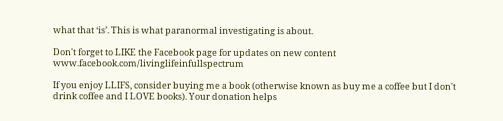what that ‘is’. This is what paranormal investigating is about.

Don't forget to LIKE the Facebook page for updates on new content www.facebook.com/livinglifeinfullspectrum

If you enjoy LLIFS, consider buying me a book (otherwise known as buy me a coffee but I don't drink coffee and I LOVE books). Your donation helps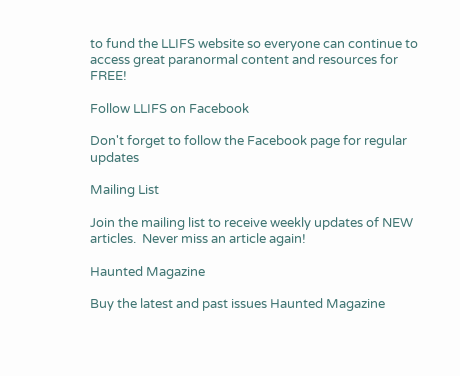to fund the LLIFS website so everyone can continue to access great paranormal content and resources for FREE!

Follow LLIFS on Facebook

Don't forget to follow the Facebook page for regular updates

Mailing List

Join the mailing list to receive weekly updates of NEW articles.  Never miss an article again!

Haunted Magazine

Buy the latest and past issues Haunted Magazine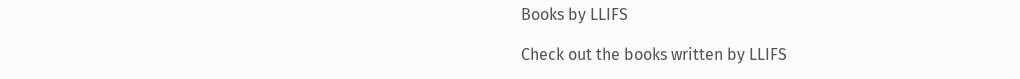Books by LLIFS

Check out the books written by LLIFS